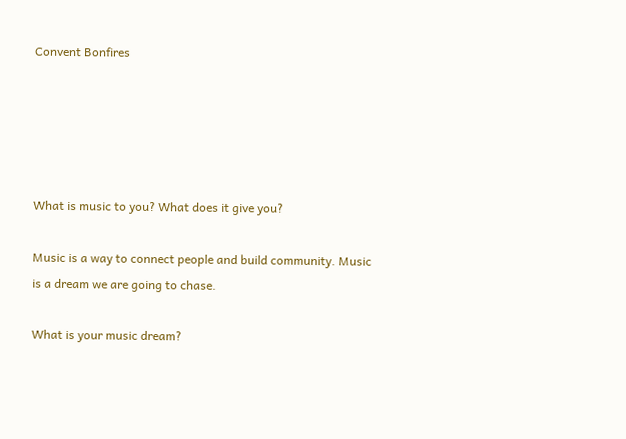Convent Bonfires





What is music to you? What does it give you?

Music is a way to connect people and build community. Music is a dream we are going to chase.

What is your music dream?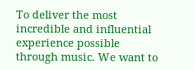To deliver the most incredible and influential experience possible through music. We want to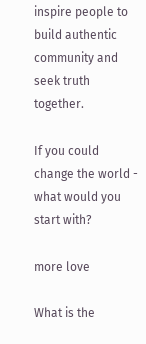inspire people to build authentic community and seek truth together.

If you could change the world - what would you start with?

more love

What is the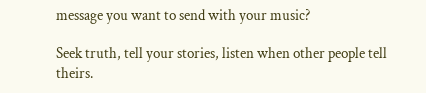message you want to send with your music?

Seek truth, tell your stories, listen when other people tell theirs.